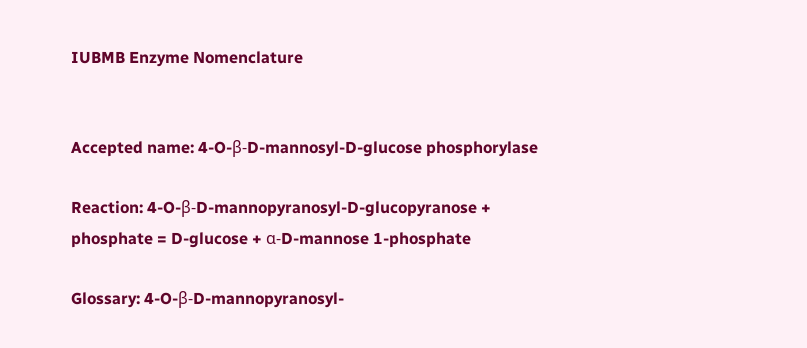IUBMB Enzyme Nomenclature


Accepted name: 4-O-β-D-mannosyl-D-glucose phosphorylase

Reaction: 4-O-β-D-mannopyranosyl-D-glucopyranose + phosphate = D-glucose + α-D-mannose 1-phosphate

Glossary: 4-O-β-D-mannopyranosyl-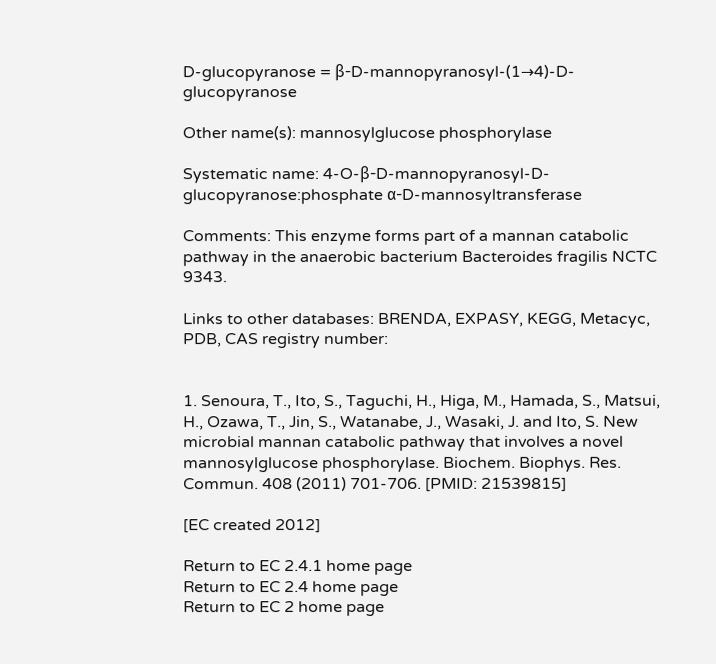D-glucopyranose = β-D-mannopyranosyl-(1→4)-D-glucopyranose

Other name(s): mannosylglucose phosphorylase

Systematic name: 4-O-β-D-mannopyranosyl-D-glucopyranose:phosphate α-D-mannosyltransferase

Comments: This enzyme forms part of a mannan catabolic pathway in the anaerobic bacterium Bacteroides fragilis NCTC 9343.

Links to other databases: BRENDA, EXPASY, KEGG, Metacyc, PDB, CAS registry number:


1. Senoura, T., Ito, S., Taguchi, H., Higa, M., Hamada, S., Matsui, H., Ozawa, T., Jin, S., Watanabe, J., Wasaki, J. and Ito, S. New microbial mannan catabolic pathway that involves a novel mannosylglucose phosphorylase. Biochem. Biophys. Res. Commun. 408 (2011) 701-706. [PMID: 21539815]

[EC created 2012]

Return to EC 2.4.1 home page
Return to EC 2.4 home page
Return to EC 2 home page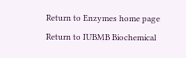Return to Enzymes home page
Return to IUBMB Biochemical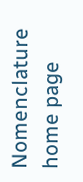Nomenclature home page